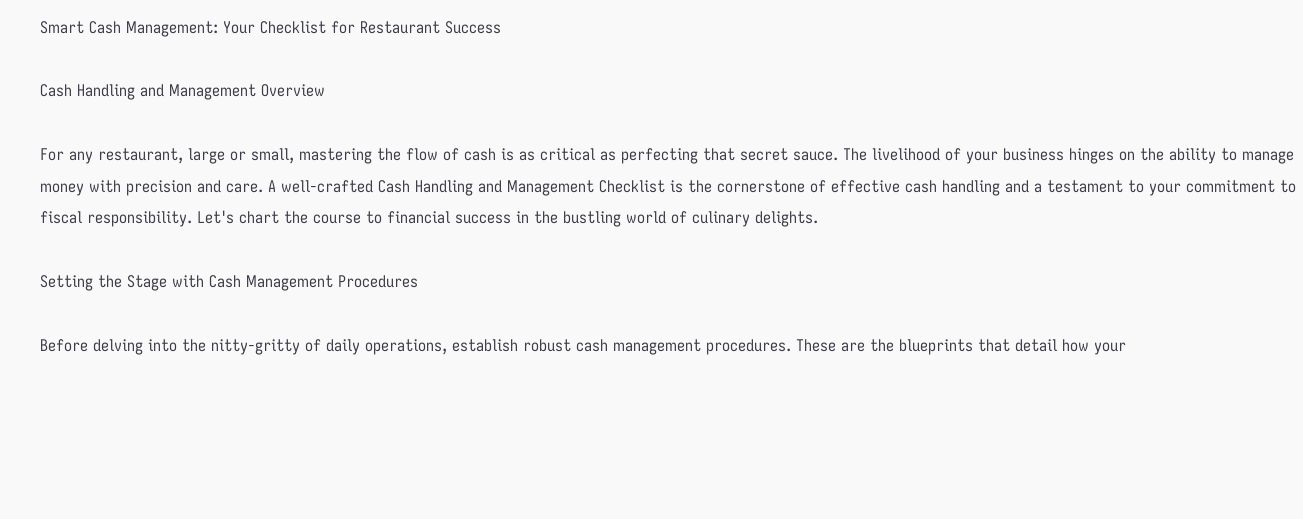Smart Cash Management: Your Checklist for Restaurant Success

Cash Handling and Management Overview

For any restaurant, large or small, mastering the flow of cash is as critical as perfecting that secret sauce. The livelihood of your business hinges on the ability to manage money with precision and care. A well-crafted Cash Handling and Management Checklist is the cornerstone of effective cash handling and a testament to your commitment to fiscal responsibility. Let's chart the course to financial success in the bustling world of culinary delights.

Setting the Stage with Cash Management Procedures

Before delving into the nitty-gritty of daily operations, establish robust cash management procedures. These are the blueprints that detail how your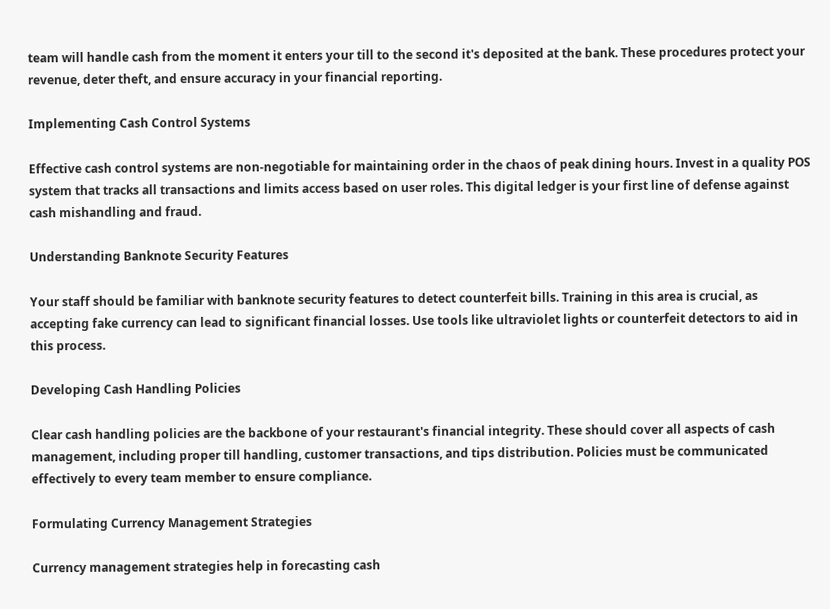team will handle cash from the moment it enters your till to the second it's deposited at the bank. These procedures protect your revenue, deter theft, and ensure accuracy in your financial reporting.

Implementing Cash Control Systems

Effective cash control systems are non-negotiable for maintaining order in the chaos of peak dining hours. Invest in a quality POS system that tracks all transactions and limits access based on user roles. This digital ledger is your first line of defense against cash mishandling and fraud.

Understanding Banknote Security Features

Your staff should be familiar with banknote security features to detect counterfeit bills. Training in this area is crucial, as accepting fake currency can lead to significant financial losses. Use tools like ultraviolet lights or counterfeit detectors to aid in this process.

Developing Cash Handling Policies

Clear cash handling policies are the backbone of your restaurant's financial integrity. These should cover all aspects of cash management, including proper till handling, customer transactions, and tips distribution. Policies must be communicated effectively to every team member to ensure compliance.

Formulating Currency Management Strategies

Currency management strategies help in forecasting cash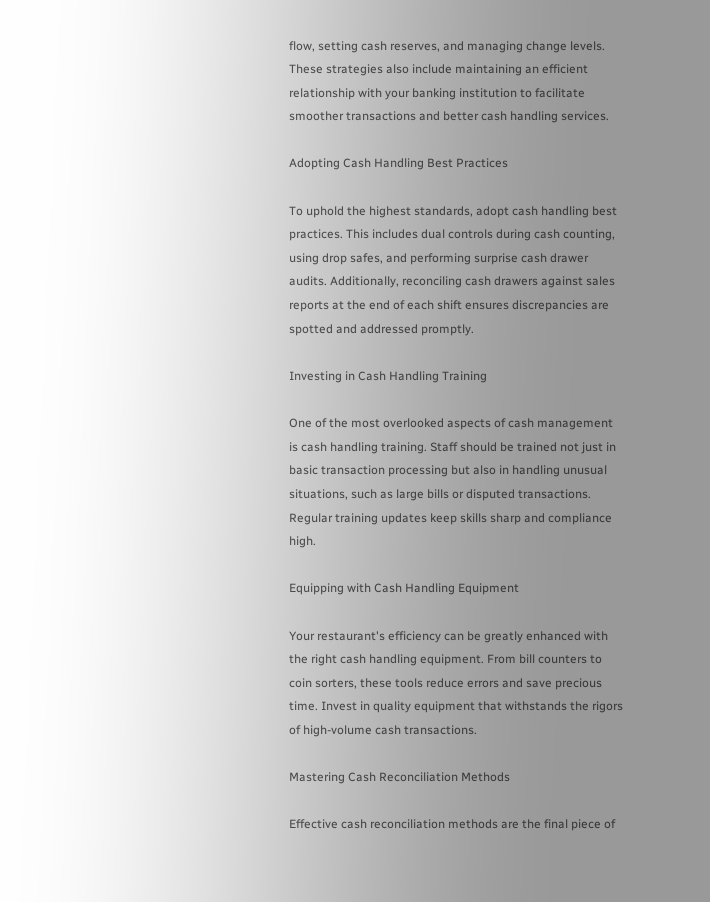flow, setting cash reserves, and managing change levels. These strategies also include maintaining an efficient relationship with your banking institution to facilitate smoother transactions and better cash handling services.

Adopting Cash Handling Best Practices

To uphold the highest standards, adopt cash handling best practices. This includes dual controls during cash counting, using drop safes, and performing surprise cash drawer audits. Additionally, reconciling cash drawers against sales reports at the end of each shift ensures discrepancies are spotted and addressed promptly.

Investing in Cash Handling Training

One of the most overlooked aspects of cash management is cash handling training. Staff should be trained not just in basic transaction processing but also in handling unusual situations, such as large bills or disputed transactions. Regular training updates keep skills sharp and compliance high.

Equipping with Cash Handling Equipment

Your restaurant's efficiency can be greatly enhanced with the right cash handling equipment. From bill counters to coin sorters, these tools reduce errors and save precious time. Invest in quality equipment that withstands the rigors of high-volume cash transactions.

Mastering Cash Reconciliation Methods

Effective cash reconciliation methods are the final piece of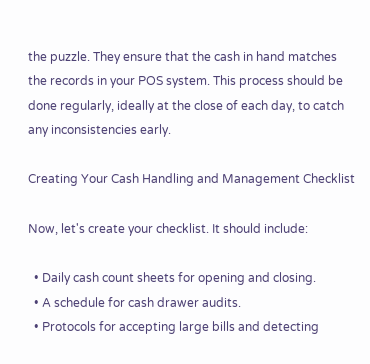the puzzle. They ensure that the cash in hand matches the records in your POS system. This process should be done regularly, ideally at the close of each day, to catch any inconsistencies early.

Creating Your Cash Handling and Management Checklist

Now, let's create your checklist. It should include:

  • Daily cash count sheets for opening and closing.
  • A schedule for cash drawer audits.
  • Protocols for accepting large bills and detecting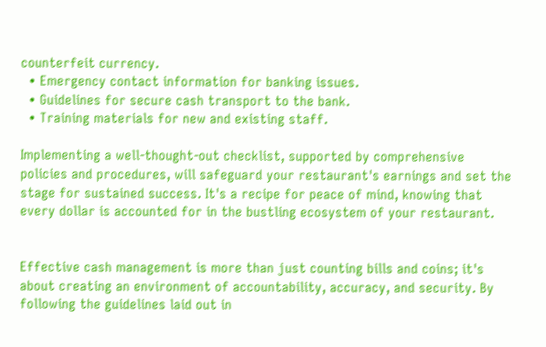counterfeit currency.
  • Emergency contact information for banking issues.
  • Guidelines for secure cash transport to the bank.
  • Training materials for new and existing staff.

Implementing a well-thought-out checklist, supported by comprehensive policies and procedures, will safeguard your restaurant's earnings and set the stage for sustained success. It's a recipe for peace of mind, knowing that every dollar is accounted for in the bustling ecosystem of your restaurant.


Effective cash management is more than just counting bills and coins; it's about creating an environment of accountability, accuracy, and security. By following the guidelines laid out in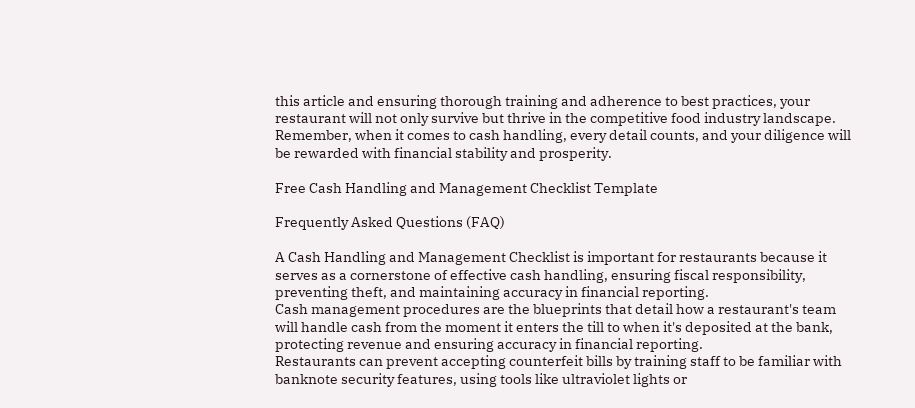this article and ensuring thorough training and adherence to best practices, your restaurant will not only survive but thrive in the competitive food industry landscape. Remember, when it comes to cash handling, every detail counts, and your diligence will be rewarded with financial stability and prosperity.

Free Cash Handling and Management Checklist Template

Frequently Asked Questions (FAQ)

A Cash Handling and Management Checklist is important for restaurants because it serves as a cornerstone of effective cash handling, ensuring fiscal responsibility, preventing theft, and maintaining accuracy in financial reporting.
Cash management procedures are the blueprints that detail how a restaurant's team will handle cash from the moment it enters the till to when it's deposited at the bank, protecting revenue and ensuring accuracy in financial reporting.
Restaurants can prevent accepting counterfeit bills by training staff to be familiar with banknote security features, using tools like ultraviolet lights or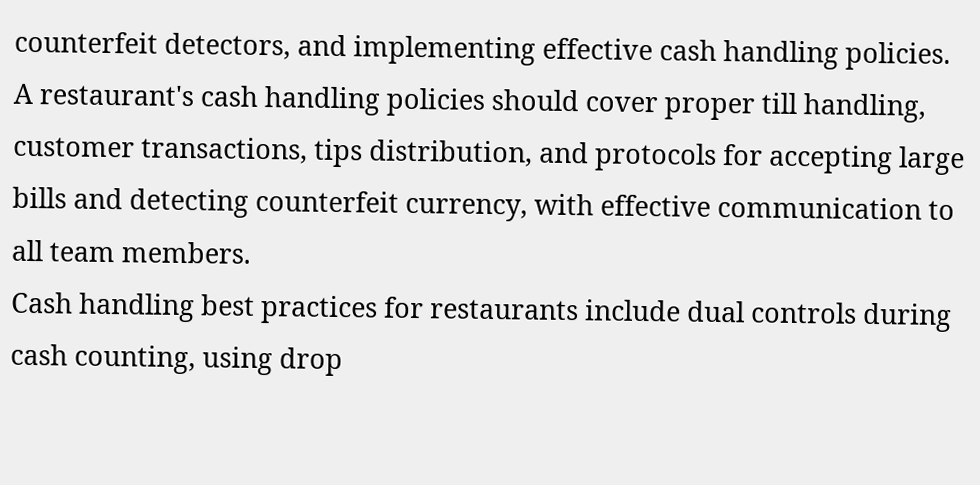counterfeit detectors, and implementing effective cash handling policies.
A restaurant's cash handling policies should cover proper till handling, customer transactions, tips distribution, and protocols for accepting large bills and detecting counterfeit currency, with effective communication to all team members.
Cash handling best practices for restaurants include dual controls during cash counting, using drop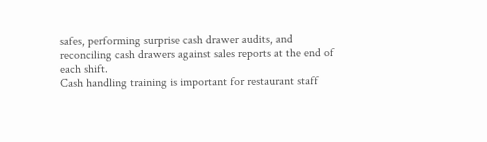safes, performing surprise cash drawer audits, and reconciling cash drawers against sales reports at the end of each shift.
Cash handling training is important for restaurant staff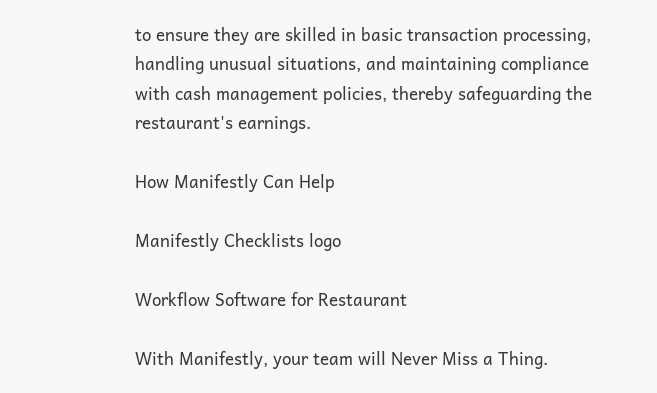to ensure they are skilled in basic transaction processing, handling unusual situations, and maintaining compliance with cash management policies, thereby safeguarding the restaurant's earnings.

How Manifestly Can Help

Manifestly Checklists logo

Workflow Software for Restaurant

With Manifestly, your team will Never Miss a Thing.